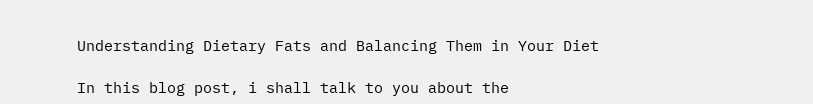Understanding Dietary Fats and Balancing Them in Your Diet

In this blog post, i shall talk to you about the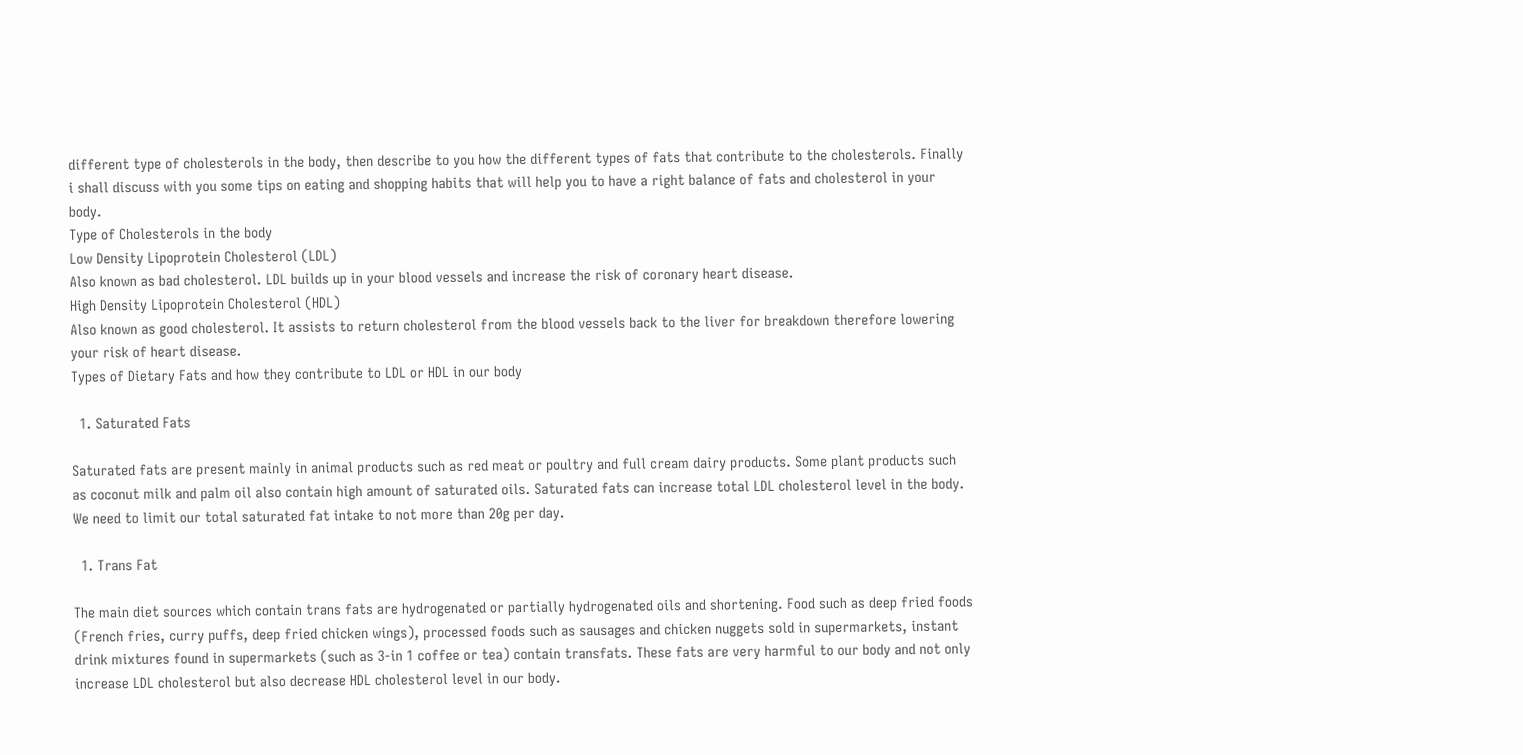different type of cholesterols in the body, then describe to you how the different types of fats that contribute to the cholesterols. Finally i shall discuss with you some tips on eating and shopping habits that will help you to have a right balance of fats and cholesterol in your body.
Type of Cholesterols in the body
Low Density Lipoprotein Cholesterol (LDL)
Also known as bad cholesterol. LDL builds up in your blood vessels and increase the risk of coronary heart disease.
High Density Lipoprotein Cholesterol (HDL)
Also known as good cholesterol. It assists to return cholesterol from the blood vessels back to the liver for breakdown therefore lowering your risk of heart disease.
Types of Dietary Fats and how they contribute to LDL or HDL in our body

  1. Saturated Fats

Saturated fats are present mainly in animal products such as red meat or poultry and full cream dairy products. Some plant products such as coconut milk and palm oil also contain high amount of saturated oils. Saturated fats can increase total LDL cholesterol level in the body. We need to limit our total saturated fat intake to not more than 20g per day.

  1. Trans Fat

The main diet sources which contain trans fats are hydrogenated or partially hydrogenated oils and shortening. Food such as deep fried foods (French fries, curry puffs, deep fried chicken wings), processed foods such as sausages and chicken nuggets sold in supermarkets, instant drink mixtures found in supermarkets (such as 3-in 1 coffee or tea) contain transfats. These fats are very harmful to our body and not only increase LDL cholesterol but also decrease HDL cholesterol level in our body.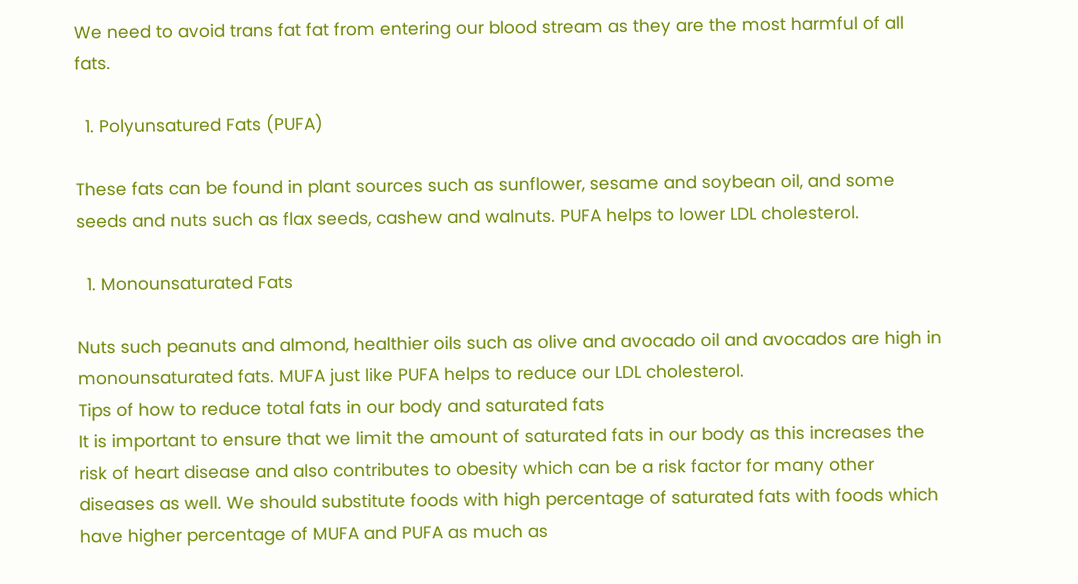We need to avoid trans fat fat from entering our blood stream as they are the most harmful of all fats.

  1. Polyunsatured Fats (PUFA)

These fats can be found in plant sources such as sunflower, sesame and soybean oil, and some seeds and nuts such as flax seeds, cashew and walnuts. PUFA helps to lower LDL cholesterol.

  1. Monounsaturated Fats

Nuts such peanuts and almond, healthier oils such as olive and avocado oil and avocados are high in monounsaturated fats. MUFA just like PUFA helps to reduce our LDL cholesterol.
Tips of how to reduce total fats in our body and saturated fats
It is important to ensure that we limit the amount of saturated fats in our body as this increases the risk of heart disease and also contributes to obesity which can be a risk factor for many other diseases as well. We should substitute foods with high percentage of saturated fats with foods which have higher percentage of MUFA and PUFA as much as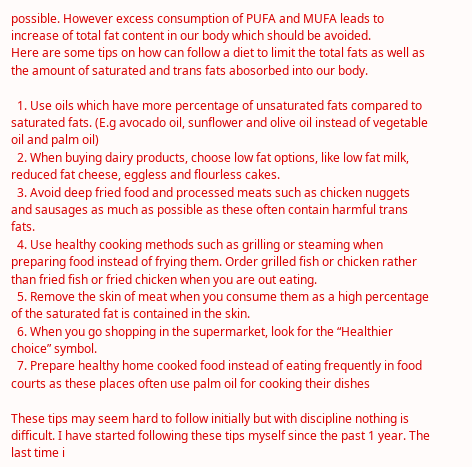possible. However excess consumption of PUFA and MUFA leads to increase of total fat content in our body which should be avoided.
Here are some tips on how can follow a diet to limit the total fats as well as the amount of saturated and trans fats abosorbed into our body.

  1. Use oils which have more percentage of unsaturated fats compared to saturated fats. (E.g avocado oil, sunflower and olive oil instead of vegetable oil and palm oil)
  2. When buying dairy products, choose low fat options, like low fat milk, reduced fat cheese, eggless and flourless cakes.
  3. Avoid deep fried food and processed meats such as chicken nuggets and sausages as much as possible as these often contain harmful trans fats.
  4. Use healthy cooking methods such as grilling or steaming when preparing food instead of frying them. Order grilled fish or chicken rather than fried fish or fried chicken when you are out eating.
  5. Remove the skin of meat when you consume them as a high percentage of the saturated fat is contained in the skin.
  6. When you go shopping in the supermarket, look for the “Healthier choice” symbol.
  7. Prepare healthy home cooked food instead of eating frequently in food courts as these places often use palm oil for cooking their dishes

These tips may seem hard to follow initially but with discipline nothing is difficult. I have started following these tips myself since the past 1 year. The last time i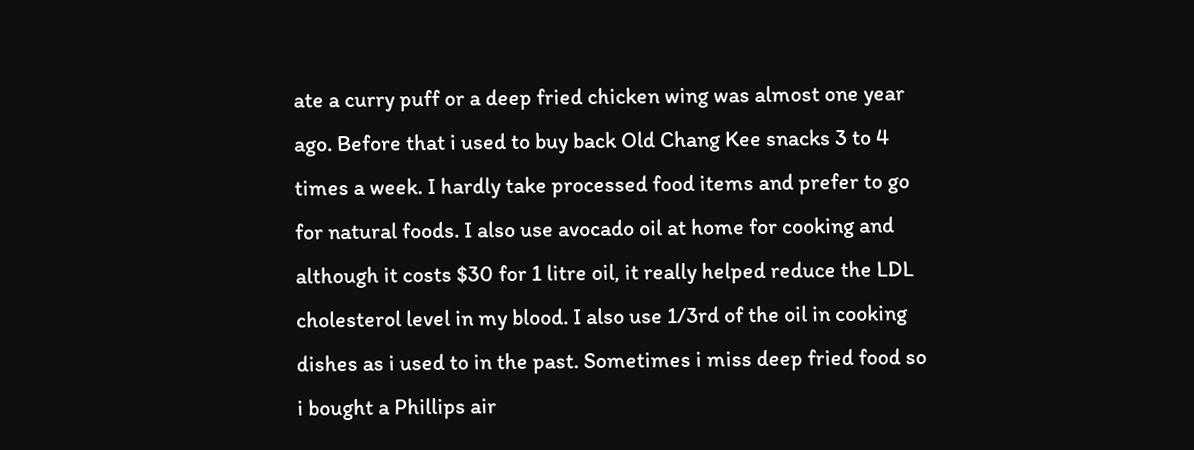ate a curry puff or a deep fried chicken wing was almost one year ago. Before that i used to buy back Old Chang Kee snacks 3 to 4 times a week. I hardly take processed food items and prefer to go for natural foods. I also use avocado oil at home for cooking and although it costs $30 for 1 litre oil, it really helped reduce the LDL cholesterol level in my blood. I also use 1/3rd of the oil in cooking dishes as i used to in the past. Sometimes i miss deep fried food so i bought a Phillips air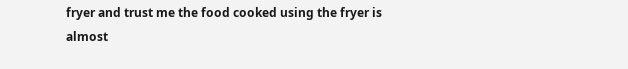fryer and trust me the food cooked using the fryer is almost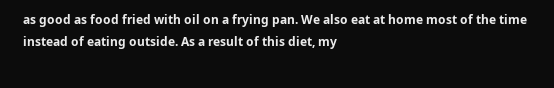as good as food fried with oil on a frying pan. We also eat at home most of the time instead of eating outside. As a result of this diet, my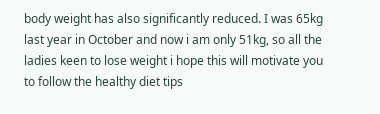body weight has also significantly reduced. I was 65kg last year in October and now i am only 51kg, so all the ladies keen to lose weight i hope this will motivate you to follow the healthy diet tips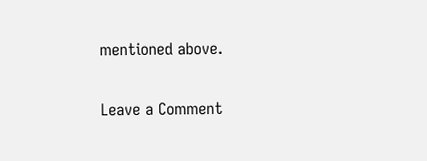mentioned above.

Leave a Comment